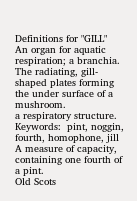Definitions for "GILL"
An organ for aquatic respiration; a branchia.
The radiating, gill-shaped plates forming the under surface of a mushroom.
a respiratory structure.
Keywords:  pint, noggin, fourth, homophone, jill
A measure of capacity, containing one fourth of a pint.
Old Scots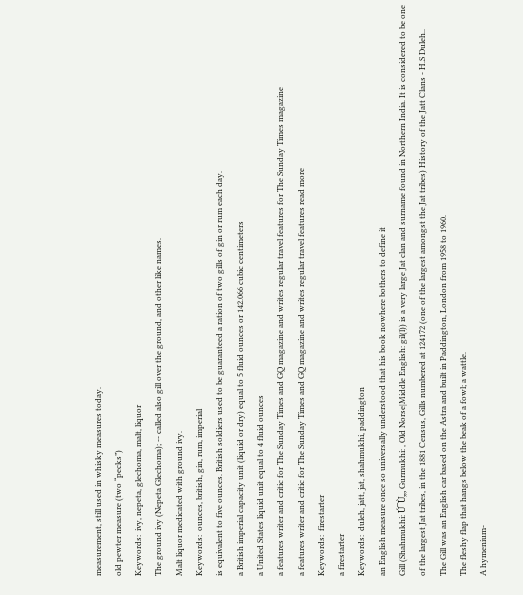measurement, still used in whisky measures today.
old pewter measure (two “pecks”)
Keywords:  ivy, nepeta, glechoma, malt, liquor
The ground ivy (Nepeta Glechoma); -- called also gill over the ground, and other like names.
Malt liquor medicated with ground ivy.
Keywords:  ounces, british, gin, rum, imperial
is equivalent to five ounces. British soldiers used to be guaranteed a ration of two gills of gin or rum each day.
a British imperial capacity unit (liquid or dry) equal to 5 fluid ounces or 142.066 cubic centimeters
a United States liquid unit equal to 4 fluid ounces
a features writer and critic for The Sunday Times and GQ magazine and writes regular travel features for The Sunday Times magazine
a features writer and critic for The Sunday Times and GQ magazine and writes regular travel features read more
Keywords:  firestarter
a firestarter
Keywords:  duleh, jatt, jat, shahmukhi, paddington
an English measure once so universally understood that his book nowhere bothers to define it
Gill (Shahmukhi: Ú¯Ù„, Gurmukhi: , Old Norse|Middle English: gil(l)) is a very large Jat clan and surname found in Northern India. It is considered to be one of the largest Jat tribes, in the 1881 Census, Gills numbered at 124172 (one of the largest amongst the Jat tribes) History of the Jatt Clans - H.S Duleh..
The Gill was an English car based on the Astra and built in Paddington, London from 1958 to 1960.
The fleshy flap that hangs below the beak of a fowl; a wattle.
A hymenium-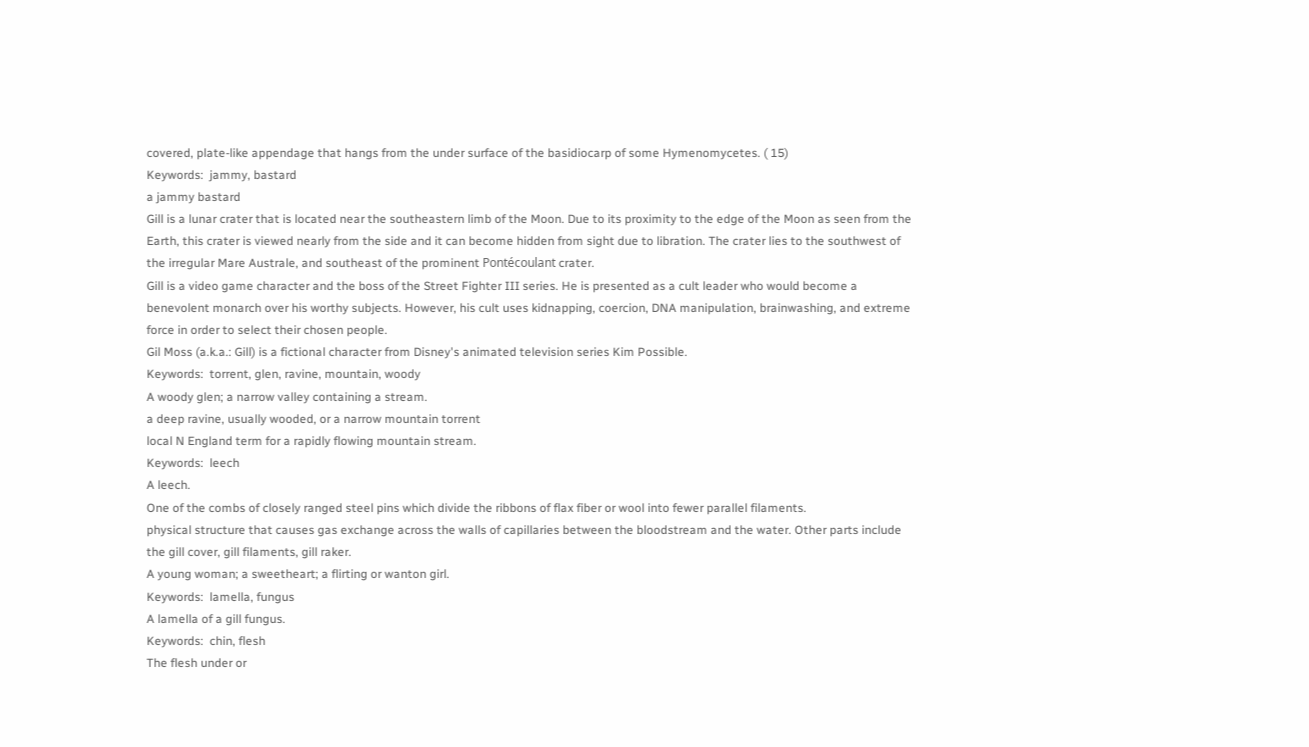covered, plate-like appendage that hangs from the under surface of the basidiocarp of some Hymenomycetes. ( 15)
Keywords:  jammy, bastard
a jammy bastard
Gill is a lunar crater that is located near the southeastern limb of the Moon. Due to its proximity to the edge of the Moon as seen from the Earth, this crater is viewed nearly from the side and it can become hidden from sight due to libration. The crater lies to the southwest of the irregular Mare Australe, and southeast of the prominent Pontécoulant crater.
Gill is a video game character and the boss of the Street Fighter III series. He is presented as a cult leader who would become a benevolent monarch over his worthy subjects. However, his cult uses kidnapping, coercion, DNA manipulation, brainwashing, and extreme force in order to select their chosen people.
Gil Moss (a.k.a.: Gill) is a fictional character from Disney's animated television series Kim Possible.
Keywords:  torrent, glen, ravine, mountain, woody
A woody glen; a narrow valley containing a stream.
a deep ravine, usually wooded, or a narrow mountain torrent
local N England term for a rapidly flowing mountain stream.
Keywords:  leech
A leech.
One of the combs of closely ranged steel pins which divide the ribbons of flax fiber or wool into fewer parallel filaments.
physical structure that causes gas exchange across the walls of capillaries between the bloodstream and the water. Other parts include the gill cover, gill filaments, gill raker.
A young woman; a sweetheart; a flirting or wanton girl.
Keywords:  lamella, fungus
A lamella of a gill fungus.
Keywords:  chin, flesh
The flesh under or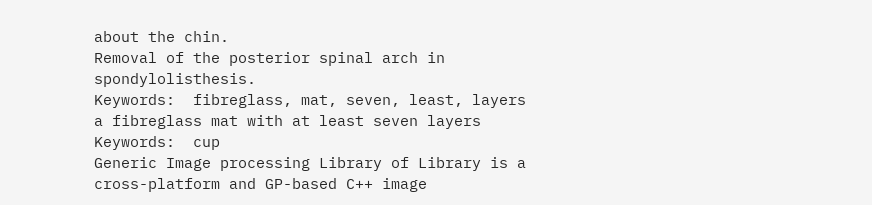about the chin.
Removal of the posterior spinal arch in spondylolisthesis.
Keywords:  fibreglass, mat, seven, least, layers
a fibreglass mat with at least seven layers
Keywords:  cup
Generic Image processing Library of Library is a cross-platform and GP-based C++ image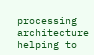processing architecture helping to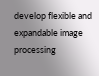develop flexible and expandable image processing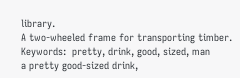library.
A two-wheeled frame for transporting timber.
Keywords:  pretty, drink, good, sized, man
a pretty good-sized drink,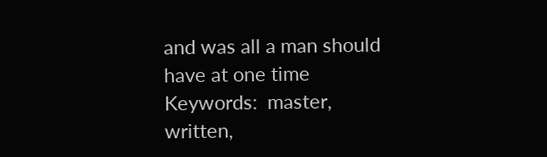and was all a man should have at one time
Keywords:  master, written,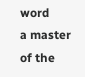word
a master of the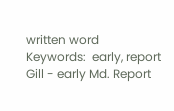written word
Keywords:  early, report
Gill - early Md. Report